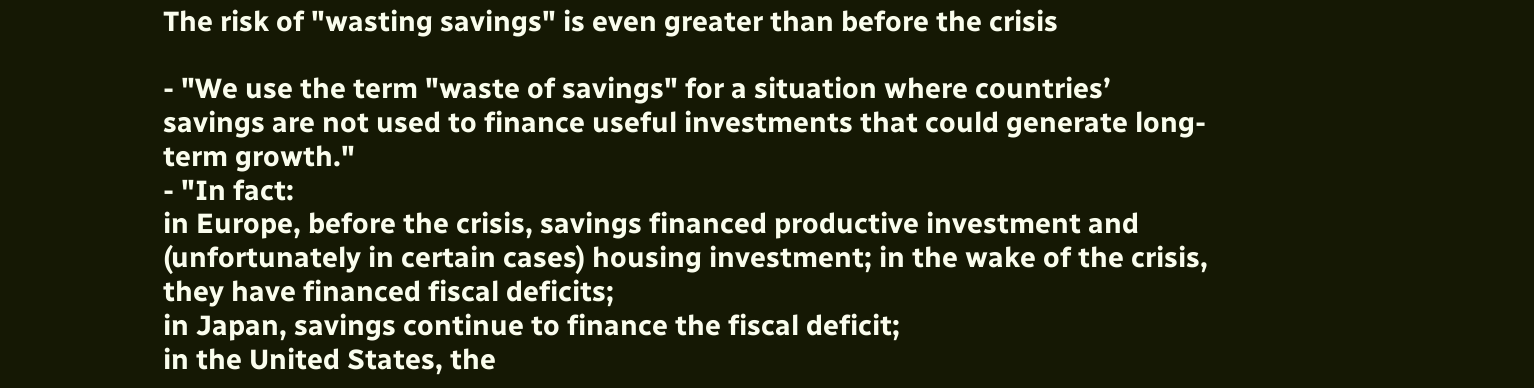The risk of "wasting savings" is even greater than before the crisis

- "We use the term "waste of savings" for a situation where countries’ savings are not used to finance useful investments that could generate long-term growth."
- "In fact:
in Europe, before the crisis, savings financed productive investment and (unfortunately in certain cases) housing investment; in the wake of the crisis, they have financed fiscal deficits;
in Japan, savings continue to finance the fiscal deficit;
in the United States, the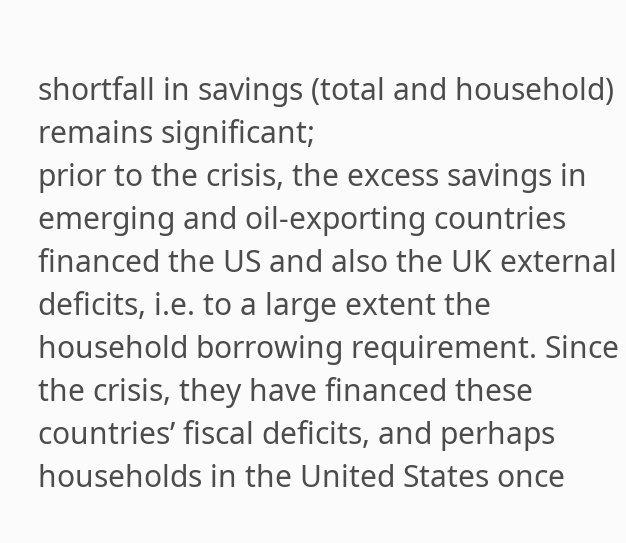shortfall in savings (total and household) remains significant;
prior to the crisis, the excess savings in emerging and oil-exporting countries financed the US and also the UK external deficits, i.e. to a large extent the household borrowing requirement. Since the crisis, they have financed these countries’ fiscal deficits, and perhaps households in the United States once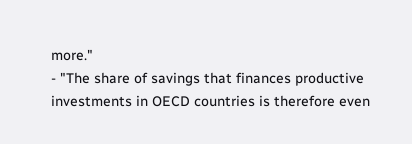more."
- "The share of savings that finances productive investments in OECD countries is therefore even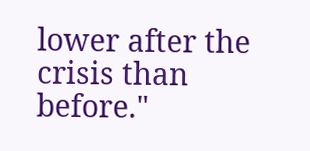lower after the crisis than before."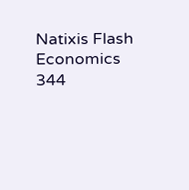Natixis Flash Economics 344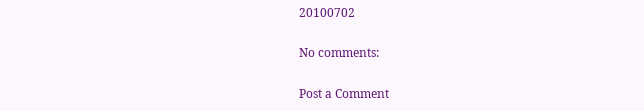20100702

No comments:

Post a Comment